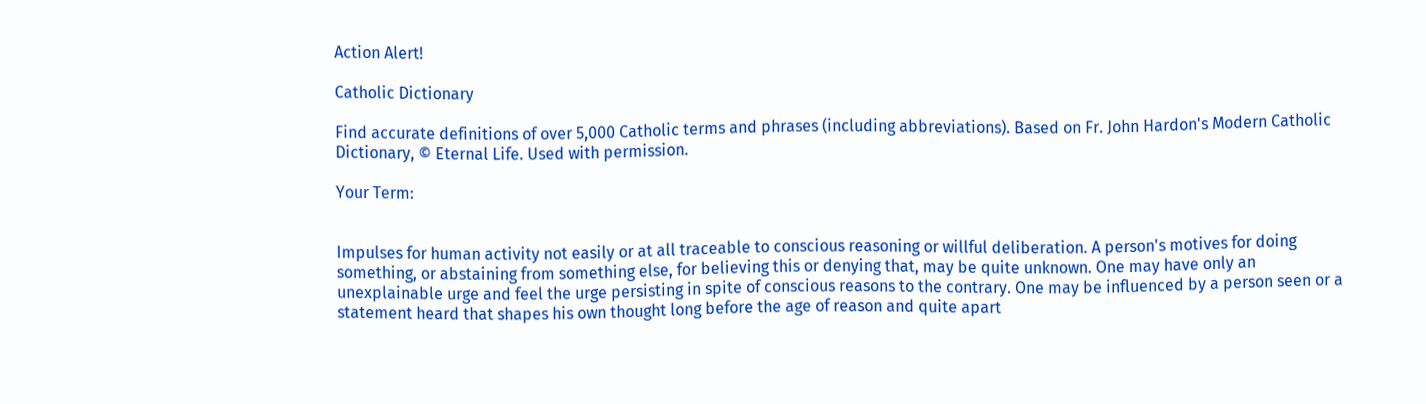Action Alert!

Catholic Dictionary

Find accurate definitions of over 5,000 Catholic terms and phrases (including abbreviations). Based on Fr. John Hardon's Modern Catholic Dictionary, © Eternal Life. Used with permission.

Your Term:


Impulses for human activity not easily or at all traceable to conscious reasoning or willful deliberation. A person's motives for doing something, or abstaining from something else, for believing this or denying that, may be quite unknown. One may have only an unexplainable urge and feel the urge persisting in spite of conscious reasons to the contrary. One may be influenced by a person seen or a statement heard that shapes his own thought long before the age of reason and quite apart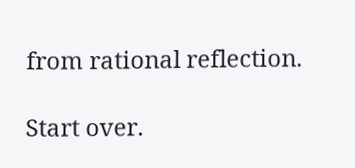from rational reflection.

Start over.